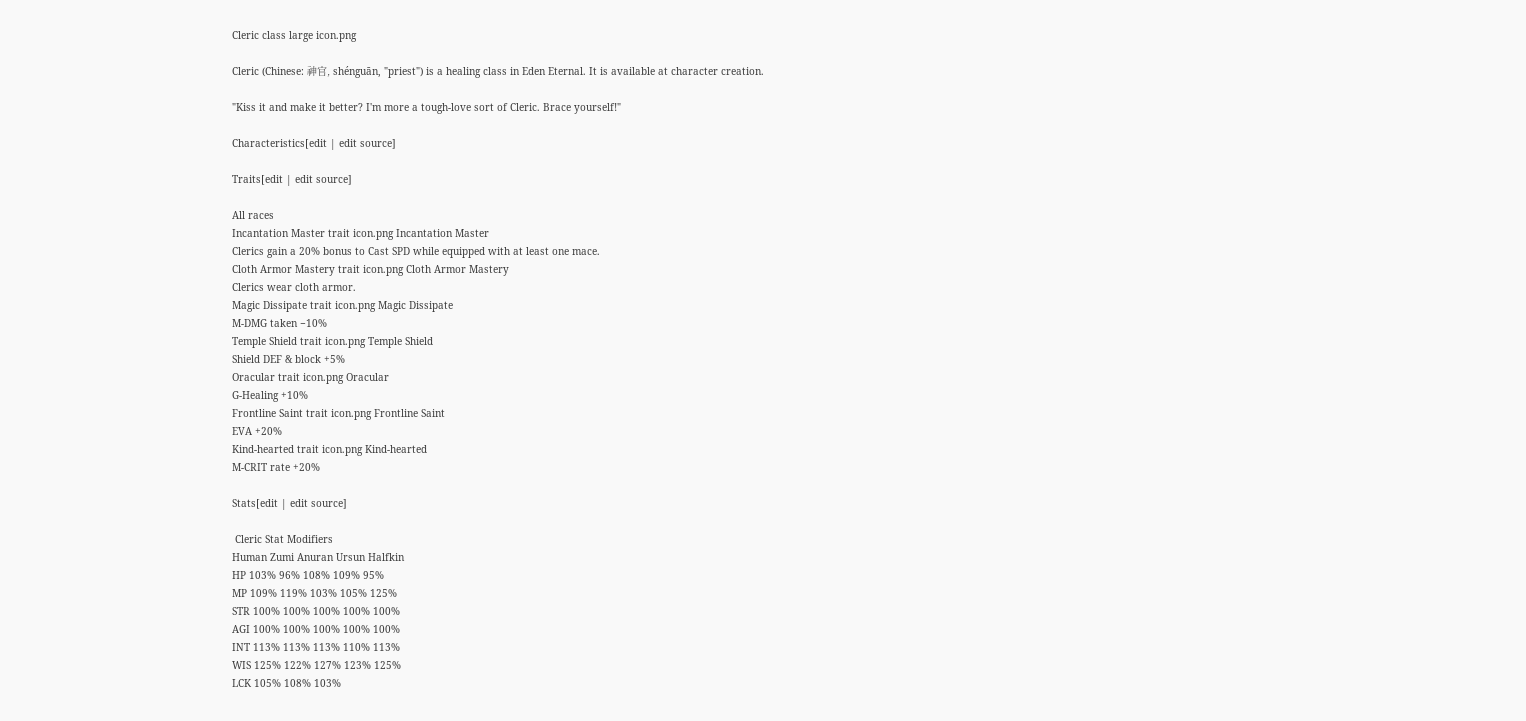Cleric class large icon.png

Cleric (Chinese: 神官, shénguān, "priest") is a healing class in Eden Eternal. It is available at character creation.

"Kiss it and make it better? I'm more a tough-love sort of Cleric. Brace yourself!"

Characteristics[edit | edit source]

Traits[edit | edit source]

All races
Incantation Master trait icon.png Incantation Master
Clerics gain a 20% bonus to Cast SPD while equipped with at least one mace.
Cloth Armor Mastery trait icon.png Cloth Armor Mastery
Clerics wear cloth armor.
Magic Dissipate trait icon.png Magic Dissipate
M-DMG taken −10%
Temple Shield trait icon.png Temple Shield
Shield DEF & block +5%
Oracular trait icon.png Oracular
G-Healing +10%
Frontline Saint trait icon.png Frontline Saint
EVA +20%
Kind-hearted trait icon.png Kind-hearted
M-CRIT rate +20%

Stats[edit | edit source]

 Cleric Stat Modifiers
Human Zumi Anuran Ursun Halfkin
HP 103% 96% 108% 109% 95%
MP 109% 119% 103% 105% 125%
STR 100% 100% 100% 100% 100%
AGI 100% 100% 100% 100% 100%
INT 113% 113% 113% 110% 113%
WIS 125% 122% 127% 123% 125%
LCK 105% 108% 103%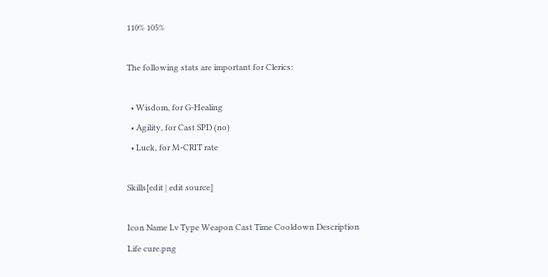110% 105%

The following stats are important for Clerics:

  • Wisdom, for G-Healing
  • Agility, for Cast SPD (no)
  • Luck, for M-CRIT rate

Skills[edit | edit source]

Icon Name Lv Type Weapon Cast Time Cooldown Description
Life cure.png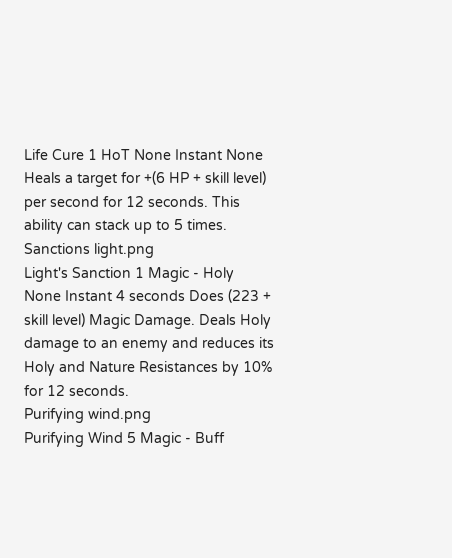Life Cure 1 HoT None Instant None Heals a target for +(6 HP + skill level) per second for 12 seconds. This ability can stack up to 5 times.
Sanctions light.png
Light's Sanction 1 Magic - Holy None Instant 4 seconds Does (223 + skill level) Magic Damage. Deals Holy damage to an enemy and reduces its Holy and Nature Resistances by 10% for 12 seconds.
Purifying wind.png
Purifying Wind 5 Magic - Buff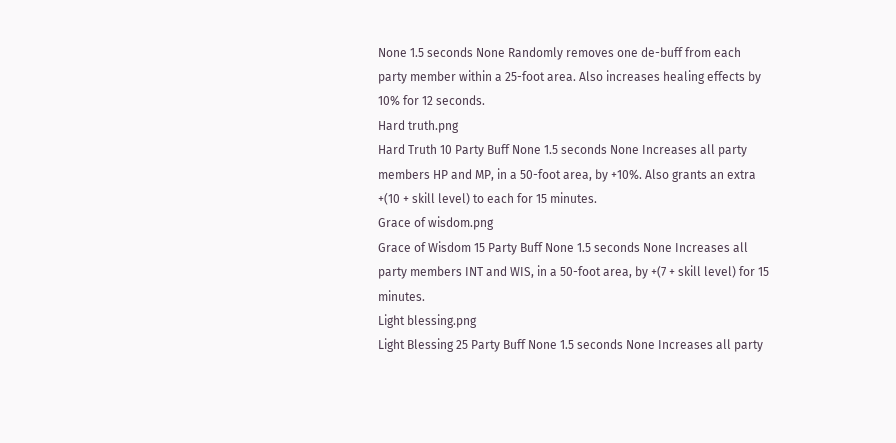None 1.5 seconds None Randomly removes one de-buff from each party member within a 25-foot area. Also increases healing effects by 10% for 12 seconds.
Hard truth.png
Hard Truth 10 Party Buff None 1.5 seconds None Increases all party members HP and MP, in a 50-foot area, by +10%. Also grants an extra +(10 + skill level) to each for 15 minutes.
Grace of wisdom.png
Grace of Wisdom 15 Party Buff None 1.5 seconds None Increases all party members INT and WIS, in a 50-foot area, by +(7 + skill level) for 15 minutes.
Light blessing.png
Light Blessing 25 Party Buff None 1.5 seconds None Increases all party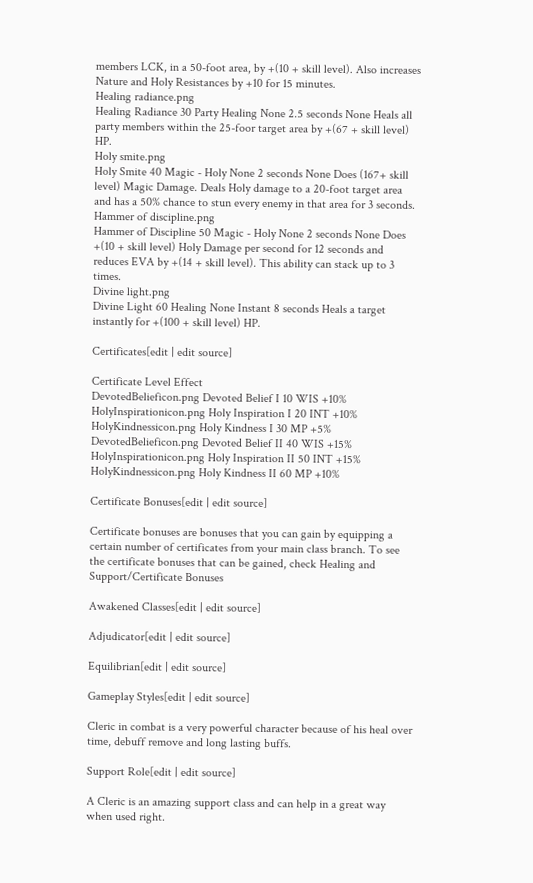members LCK, in a 50-foot area, by +(10 + skill level). Also increases Nature and Holy Resistances by +10 for 15 minutes.
Healing radiance.png
Healing Radiance 30 Party Healing None 2.5 seconds None Heals all party members within the 25-foor target area by +(67 + skill level) HP.
Holy smite.png
Holy Smite 40 Magic - Holy None 2 seconds None Does (167+ skill level) Magic Damage. Deals Holy damage to a 20-foot target area and has a 50% chance to stun every enemy in that area for 3 seconds.
Hammer of discipline.png
Hammer of Discipline 50 Magic - Holy None 2 seconds None Does +(10 + skill level) Holy Damage per second for 12 seconds and reduces EVA by +(14 + skill level). This ability can stack up to 3 times.
Divine light.png
Divine Light 60 Healing None Instant 8 seconds Heals a target instantly for +(100 + skill level) HP.

Certificates[edit | edit source]

Certificate Level Effect
DevotedBelieficon.png Devoted Belief I 10 WIS +10%
HolyInspirationicon.png Holy Inspiration I 20 INT +10%
HolyKindnessicon.png Holy Kindness I 30 MP +5%
DevotedBelieficon.png Devoted Belief II 40 WIS +15%
HolyInspirationicon.png Holy Inspiration II 50 INT +15%
HolyKindnessicon.png Holy Kindness II 60 MP +10%

Certificate Bonuses[edit | edit source]

Certificate bonuses are bonuses that you can gain by equipping a certain number of certificates from your main class branch. To see the certificate bonuses that can be gained, check Healing and Support/Certificate Bonuses

Awakened Classes[edit | edit source]

Adjudicator[edit | edit source]

Equilibrian[edit | edit source]

Gameplay Styles[edit | edit source]

Cleric in combat is a very powerful character because of his heal over time, debuff remove and long lasting buffs.

Support Role[edit | edit source]

A Cleric is an amazing support class and can help in a great way when used right.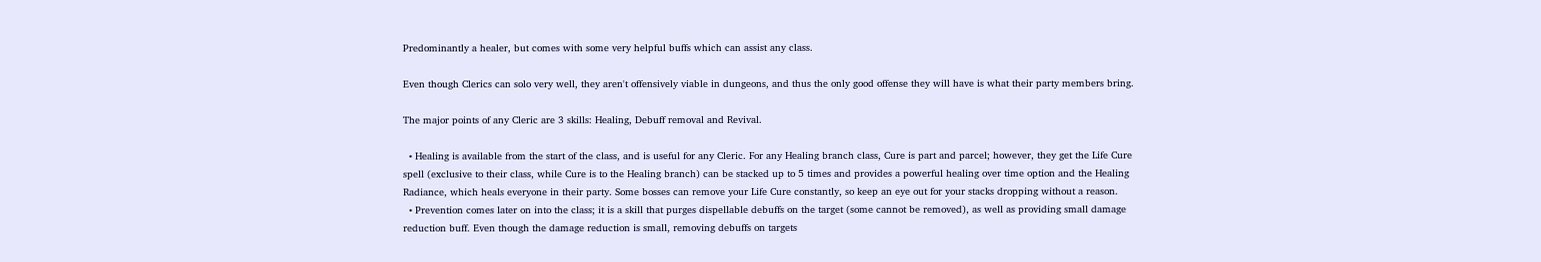Predominantly a healer, but comes with some very helpful buffs which can assist any class.

Even though Clerics can solo very well, they aren't offensively viable in dungeons, and thus the only good offense they will have is what their party members bring.

The major points of any Cleric are 3 skills: Healing, Debuff removal and Revival.

  • Healing is available from the start of the class, and is useful for any Cleric. For any Healing branch class, Cure is part and parcel; however, they get the Life Cure spell (exclusive to their class, while Cure is to the Healing branch) can be stacked up to 5 times and provides a powerful healing over time option and the Healing Radiance, which heals everyone in their party. Some bosses can remove your Life Cure constantly, so keep an eye out for your stacks dropping without a reason.
  • Prevention comes later on into the class; it is a skill that purges dispellable debuffs on the target (some cannot be removed), as well as providing small damage reduction buff. Even though the damage reduction is small, removing debuffs on targets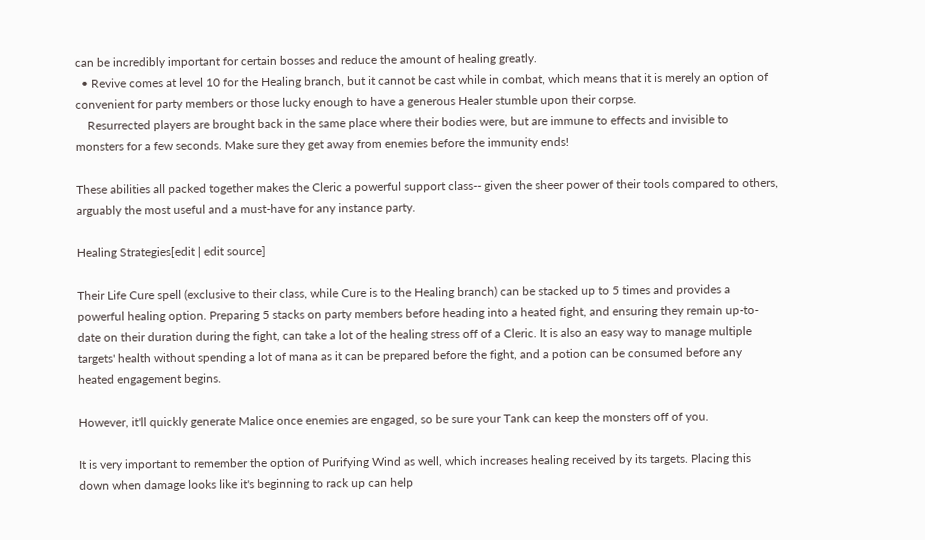can be incredibly important for certain bosses and reduce the amount of healing greatly.
  • Revive comes at level 10 for the Healing branch, but it cannot be cast while in combat, which means that it is merely an option of convenient for party members or those lucky enough to have a generous Healer stumble upon their corpse.
    Resurrected players are brought back in the same place where their bodies were, but are immune to effects and invisible to monsters for a few seconds. Make sure they get away from enemies before the immunity ends!

These abilities all packed together makes the Cleric a powerful support class-- given the sheer power of their tools compared to others, arguably the most useful and a must-have for any instance party.

Healing Strategies[edit | edit source]

Their Life Cure spell (exclusive to their class, while Cure is to the Healing branch) can be stacked up to 5 times and provides a powerful healing option. Preparing 5 stacks on party members before heading into a heated fight, and ensuring they remain up-to-date on their duration during the fight, can take a lot of the healing stress off of a Cleric. It is also an easy way to manage multiple targets' health without spending a lot of mana as it can be prepared before the fight, and a potion can be consumed before any heated engagement begins.

However, it'll quickly generate Malice once enemies are engaged, so be sure your Tank can keep the monsters off of you.

It is very important to remember the option of Purifying Wind as well, which increases healing received by its targets. Placing this down when damage looks like it's beginning to rack up can help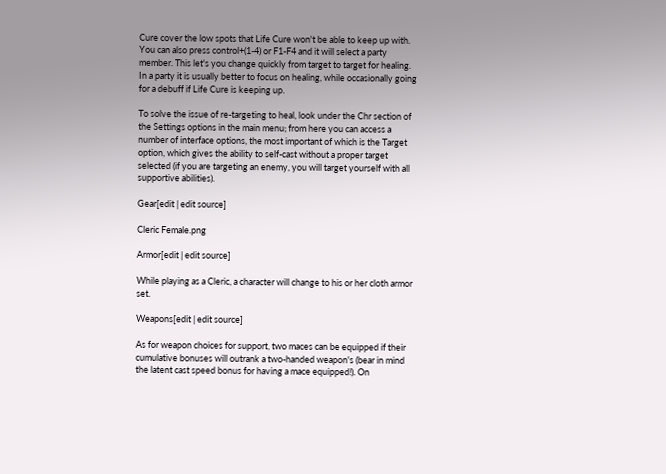Cure cover the low spots that Life Cure won't be able to keep up with. You can also press control+(1-4) or F1-F4 and it will select a party member. This let's you change quickly from target to target for healing. In a party it is usually better to focus on healing, while occasionally going for a debuff if Life Cure is keeping up.

To solve the issue of re-targeting to heal, look under the Chr section of the Settings options in the main menu; from here you can access a number of interface options, the most important of which is the Target option, which gives the ability to self-cast without a proper target selected (if you are targeting an enemy, you will target yourself with all supportive abilities).

Gear[edit | edit source]

Cleric Female.png

Armor[edit | edit source]

While playing as a Cleric, a character will change to his or her cloth armor set.

Weapons[edit | edit source]

As for weapon choices for support, two maces can be equipped if their cumulative bonuses will outrank a two-handed weapon's (bear in mind the latent cast speed bonus for having a mace equipped!). On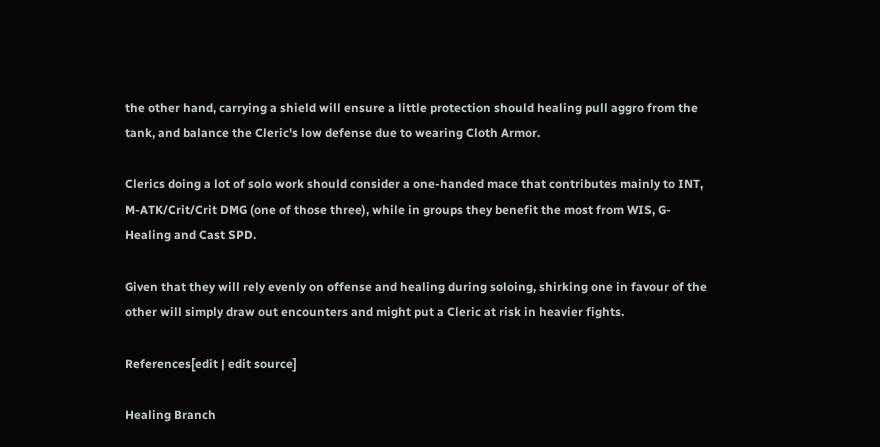the other hand, carrying a shield will ensure a little protection should healing pull aggro from the tank, and balance the Cleric's low defense due to wearing Cloth Armor.

Clerics doing a lot of solo work should consider a one-handed mace that contributes mainly to INT, M-ATK/Crit/Crit DMG (one of those three), while in groups they benefit the most from WIS, G-Healing and Cast SPD.

Given that they will rely evenly on offense and healing during soloing, shirking one in favour of the other will simply draw out encounters and might put a Cleric at risk in heavier fights.

References[edit | edit source]

Healing Branch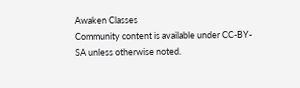Awaken Classes
Community content is available under CC-BY-SA unless otherwise noted.